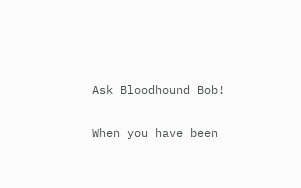Ask Bloodhound Bob!

When you have been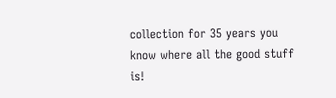collection for 35 years you know where all the good stuff is!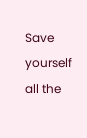Save yourself all the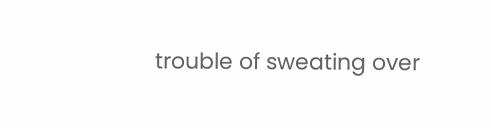trouble of sweating over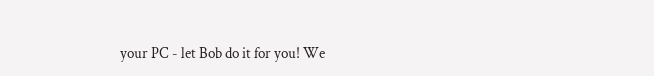your PC - let Bob do it for you! We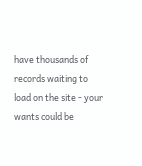have thousands of records waiting to load on the site - your wants could be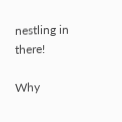nestling in there!

Why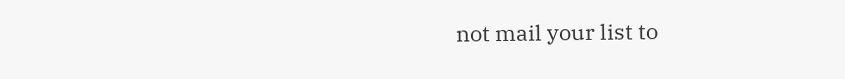not mail your list to